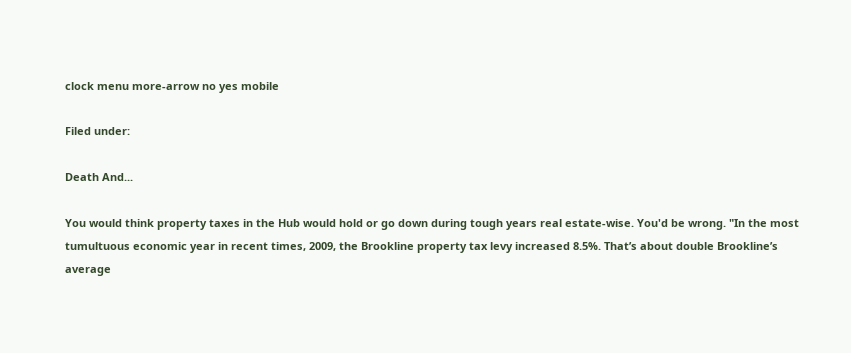clock menu more-arrow no yes mobile

Filed under:

Death And...

You would think property taxes in the Hub would hold or go down during tough years real estate-wise. You'd be wrong. "In the most tumultuous economic year in recent times, 2009, the Brookline property tax levy increased 8.5%. That’s about double Brookline’s average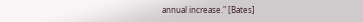annual increase." [Bates]